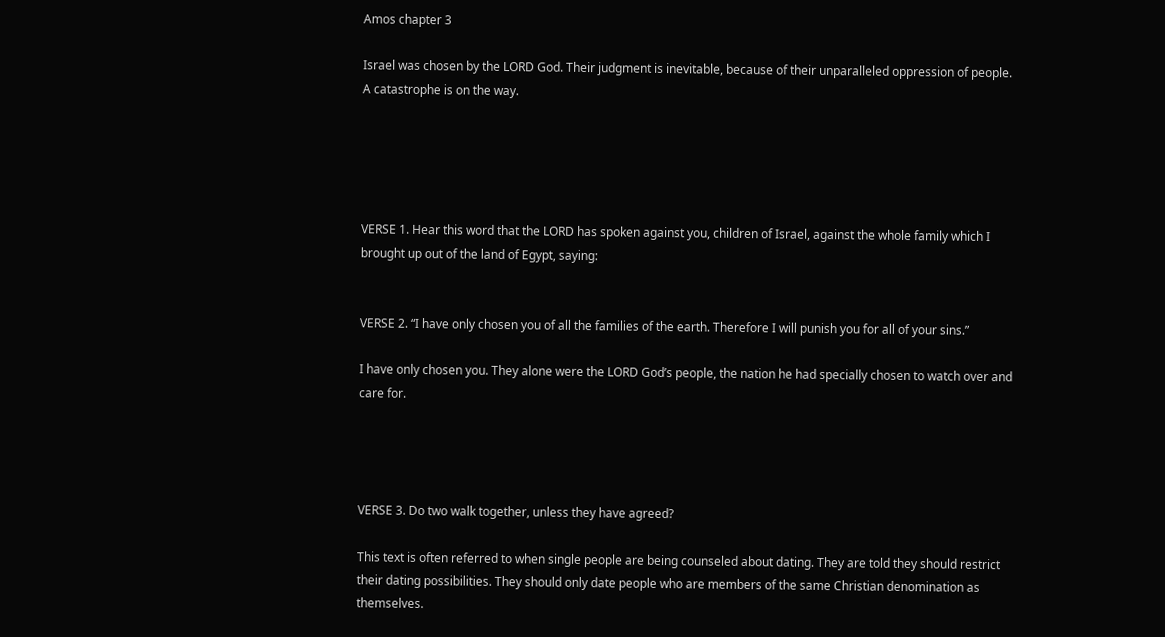Amos chapter 3

Israel was chosen by the LORD God. Their judgment is inevitable, because of their unparalleled oppression of people. A catastrophe is on the way.





VERSE 1. Hear this word that the LORD has spoken against you, children of Israel, against the whole family which I brought up out of the land of Egypt, saying:


VERSE 2. “I have only chosen you of all the families of the earth. Therefore I will punish you for all of your sins.”

I have only chosen you. They alone were the LORD God’s people, the nation he had specially chosen to watch over and care for.




VERSE 3. Do two walk together, unless they have agreed?

This text is often referred to when single people are being counseled about dating. They are told they should restrict their dating possibilities. They should only date people who are members of the same Christian denomination as themselves.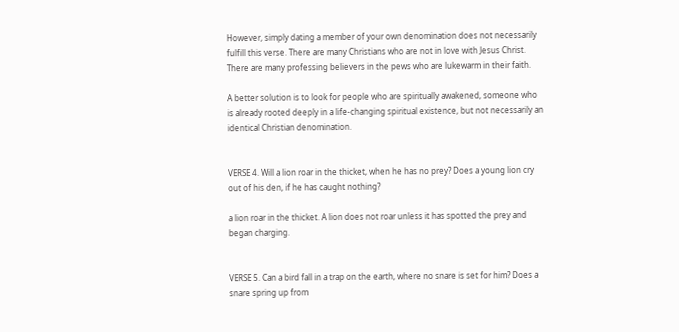However, simply dating a member of your own denomination does not necessarily fulfill this verse. There are many Christians who are not in love with Jesus Christ. There are many professing believers in the pews who are lukewarm in their faith.

A better solution is to look for people who are spiritually awakened, someone who is already rooted deeply in a life-changing spiritual existence, but not necessarily an identical Christian denomination.


VERSE 4. Will a lion roar in the thicket, when he has no prey? Does a young lion cry out of his den, if he has caught nothing?

a lion roar in the thicket. A lion does not roar unless it has spotted the prey and began charging.


VERSE 5. Can a bird fall in a trap on the earth, where no snare is set for him? Does a snare spring up from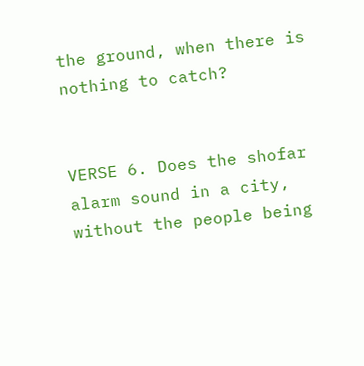the ground, when there is nothing to catch?


VERSE 6. Does the shofar alarm sound in a city, without the people being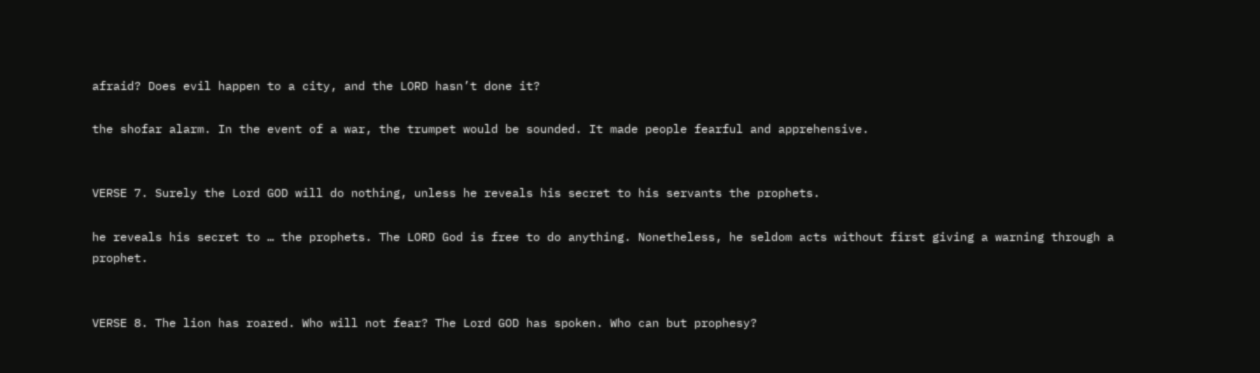afraid? Does evil happen to a city, and the LORD hasn’t done it?

the shofar alarm. In the event of a war, the trumpet would be sounded. It made people fearful and apprehensive.


VERSE 7. Surely the Lord GOD will do nothing, unless he reveals his secret to his servants the prophets.

he reveals his secret to … the prophets. The LORD God is free to do anything. Nonetheless, he seldom acts without first giving a warning through a prophet.


VERSE 8. The lion has roared. Who will not fear? The Lord GOD has spoken. Who can but prophesy?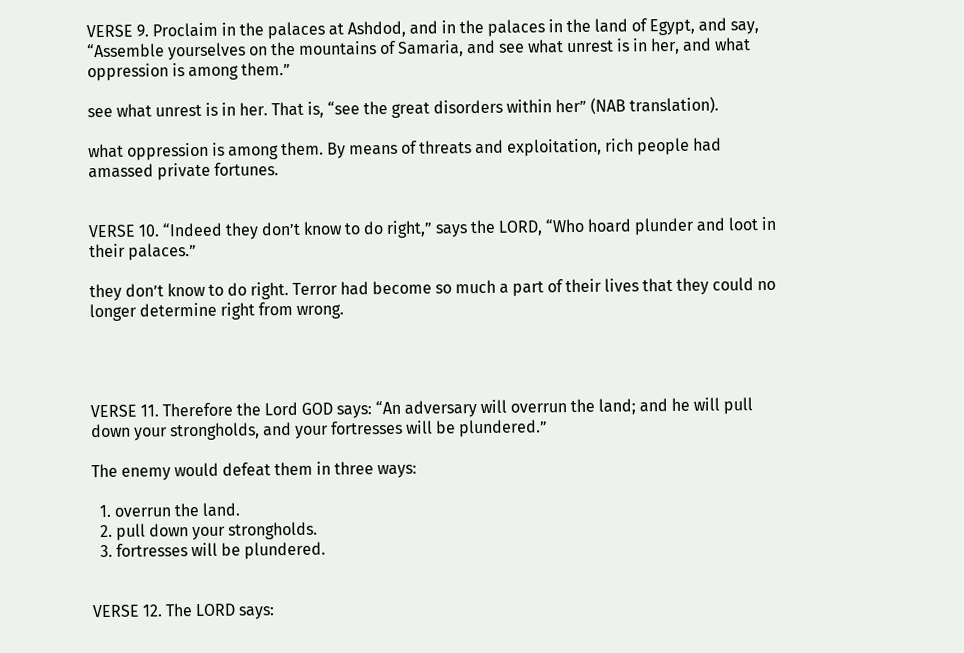VERSE 9. Proclaim in the palaces at Ashdod, and in the palaces in the land of Egypt, and say, “Assemble yourselves on the mountains of Samaria, and see what unrest is in her, and what oppression is among them.”

see what unrest is in her. That is, “see the great disorders within her” (NAB translation).

what oppression is among them. By means of threats and exploitation, rich people had amassed private fortunes.


VERSE 10. “Indeed they don’t know to do right,” says the LORD, “Who hoard plunder and loot in their palaces.”

they don’t know to do right. Terror had become so much a part of their lives that they could no longer determine right from wrong.




VERSE 11. Therefore the Lord GOD says: “An adversary will overrun the land; and he will pull down your strongholds, and your fortresses will be plundered.”

The enemy would defeat them in three ways:

  1. overrun the land.
  2. pull down your strongholds.
  3. fortresses will be plundered.


VERSE 12. The LORD says: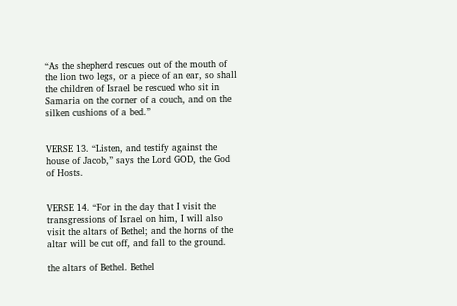“As the shepherd rescues out of the mouth of the lion two legs, or a piece of an ear, so shall the children of Israel be rescued who sit in Samaria on the corner of a couch, and on the silken cushions of a bed.”


VERSE 13. “Listen, and testify against the house of Jacob,” says the Lord GOD, the God of Hosts.


VERSE 14. “For in the day that I visit the transgressions of Israel on him, I will also visit the altars of Bethel; and the horns of the altar will be cut off, and fall to the ground.

the altars of Bethel. Bethel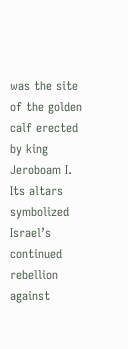was the site of the golden calf erected by king Jeroboam I. Its altars symbolized Israel’s continued rebellion against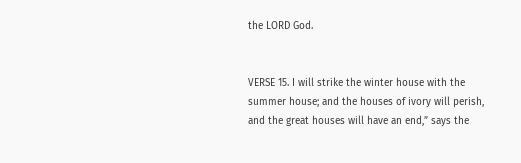the LORD God.


VERSE 15. I will strike the winter house with the summer house; and the houses of ivory will perish, and the great houses will have an end,” says the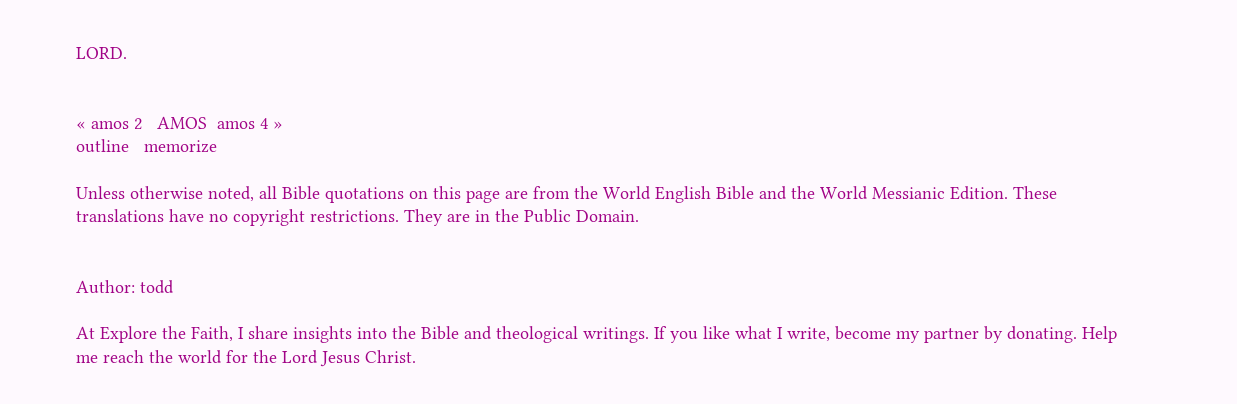LORD.


« amos 2   AMOS  amos 4 »
outline   memorize

Unless otherwise noted, all Bible quotations on this page are from the World English Bible and the World Messianic Edition. These translations have no copyright restrictions. They are in the Public Domain.


Author: todd

At Explore the Faith, I share insights into the Bible and theological writings. If you like what I write, become my partner by donating. Help me reach the world for the Lord Jesus Christ.